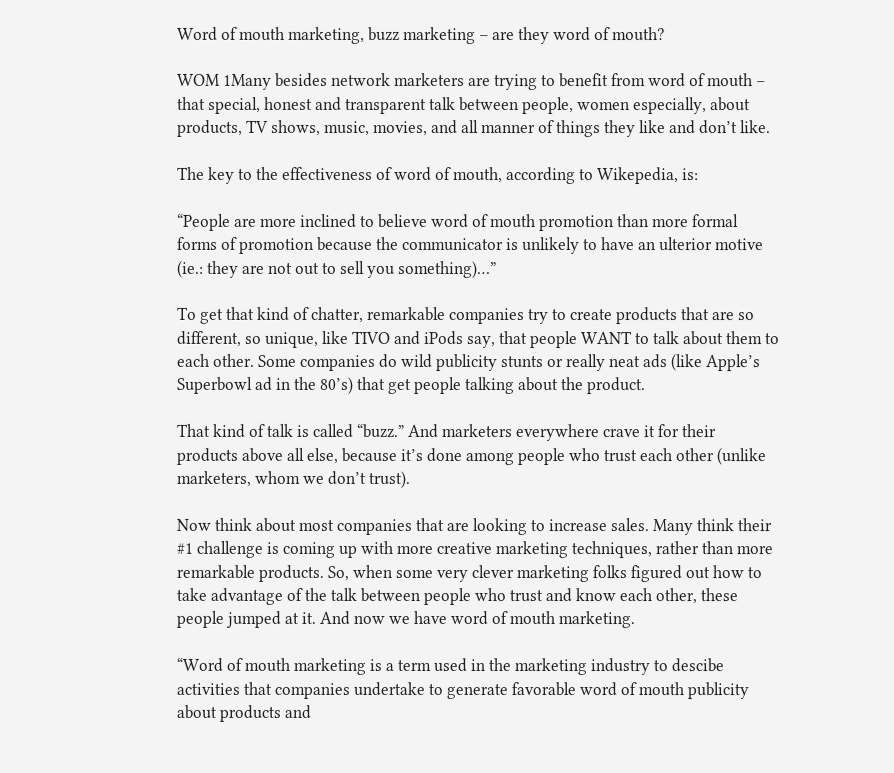Word of mouth marketing, buzz marketing – are they word of mouth?

WOM 1Many besides network marketers are trying to benefit from word of mouth – that special, honest and transparent talk between people, women especially, about products, TV shows, music, movies, and all manner of things they like and don’t like.

The key to the effectiveness of word of mouth, according to Wikepedia, is:

“People are more inclined to believe word of mouth promotion than more formal forms of promotion because the communicator is unlikely to have an ulterior motive (ie.: they are not out to sell you something)…”

To get that kind of chatter, remarkable companies try to create products that are so different, so unique, like TIVO and iPods say, that people WANT to talk about them to each other. Some companies do wild publicity stunts or really neat ads (like Apple’s Superbowl ad in the 80’s) that get people talking about the product.

That kind of talk is called “buzz.” And marketers everywhere crave it for their products above all else, because it’s done among people who trust each other (unlike marketers, whom we don’t trust).

Now think about most companies that are looking to increase sales. Many think their #1 challenge is coming up with more creative marketing techniques, rather than more remarkable products. So, when some very clever marketing folks figured out how to take advantage of the talk between people who trust and know each other, these people jumped at it. And now we have word of mouth marketing.

“Word of mouth marketing is a term used in the marketing industry to descibe activities that companies undertake to generate favorable word of mouth publicity about products and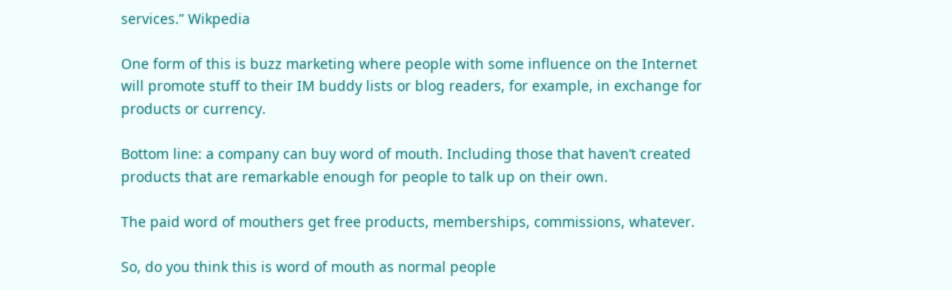services.” Wikpedia

One form of this is buzz marketing where people with some influence on the Internet will promote stuff to their IM buddy lists or blog readers, for example, in exchange for products or currency.

Bottom line: a company can buy word of mouth. Including those that haven’t created products that are remarkable enough for people to talk up on their own.

The paid word of mouthers get free products, memberships, commissions, whatever.

So, do you think this is word of mouth as normal people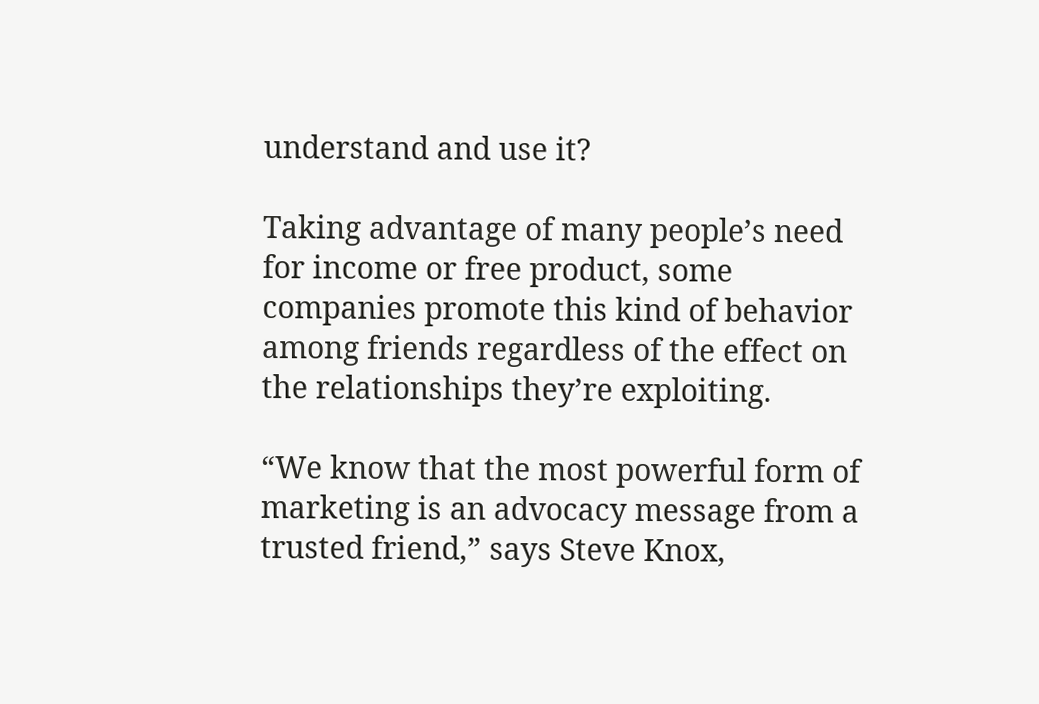understand and use it?

Taking advantage of many people’s need for income or free product, some companies promote this kind of behavior among friends regardless of the effect on the relationships they’re exploiting.

“We know that the most powerful form of marketing is an advocacy message from a trusted friend,” says Steve Knox,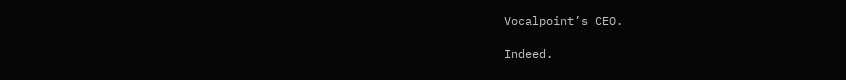Vocalpoint’s CEO.

Indeed.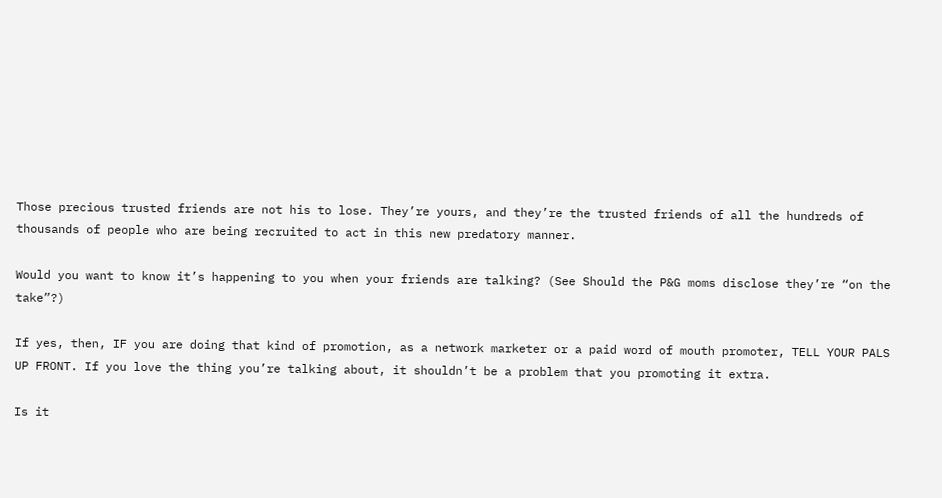Those precious trusted friends are not his to lose. They’re yours, and they’re the trusted friends of all the hundreds of thousands of people who are being recruited to act in this new predatory manner.

Would you want to know it’s happening to you when your friends are talking? (See Should the P&G moms disclose they’re “on the take”?)

If yes, then, IF you are doing that kind of promotion, as a network marketer or a paid word of mouth promoter, TELL YOUR PALS UP FRONT. If you love the thing you’re talking about, it shouldn’t be a problem that you promoting it extra.

Is it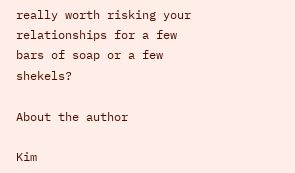really worth risking your relationships for a few bars of soap or a few shekels?

About the author

Kim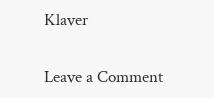Klaver

Leave a Comment